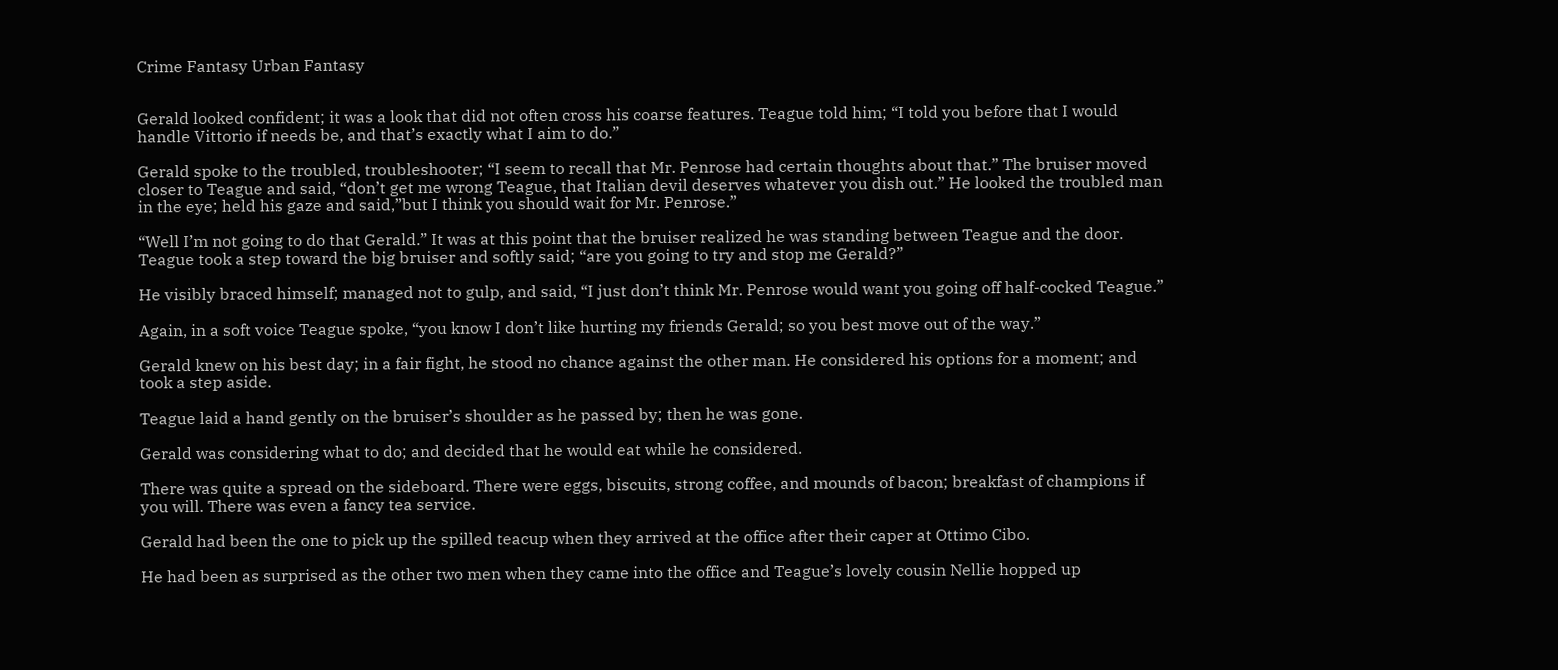Crime Fantasy Urban Fantasy


Gerald looked confident; it was a look that did not often cross his coarse features. Teague told him; “I told you before that I would handle Vittorio if needs be, and that’s exactly what I aim to do.”

Gerald spoke to the troubled, troubleshooter; “I seem to recall that Mr. Penrose had certain thoughts about that.” The bruiser moved closer to Teague and said, “don’t get me wrong Teague, that Italian devil deserves whatever you dish out.” He looked the troubled man in the eye; held his gaze and said,”but I think you should wait for Mr. Penrose.”

“Well I’m not going to do that Gerald.” It was at this point that the bruiser realized he was standing between Teague and the door. Teague took a step toward the big bruiser and softly said; “are you going to try and stop me Gerald?”

He visibly braced himself; managed not to gulp, and said, “I just don’t think Mr. Penrose would want you going off half-cocked Teague.”

Again, in a soft voice Teague spoke, “you know I don’t like hurting my friends Gerald; so you best move out of the way.”

Gerald knew on his best day; in a fair fight, he stood no chance against the other man. He considered his options for a moment; and took a step aside.

Teague laid a hand gently on the bruiser’s shoulder as he passed by; then he was gone.

Gerald was considering what to do; and decided that he would eat while he considered.

There was quite a spread on the sideboard. There were eggs, biscuits, strong coffee, and mounds of bacon; breakfast of champions if you will. There was even a fancy tea service.

Gerald had been the one to pick up the spilled teacup when they arrived at the office after their caper at Ottimo Cibo.

He had been as surprised as the other two men when they came into the office and Teague’s lovely cousin Nellie hopped up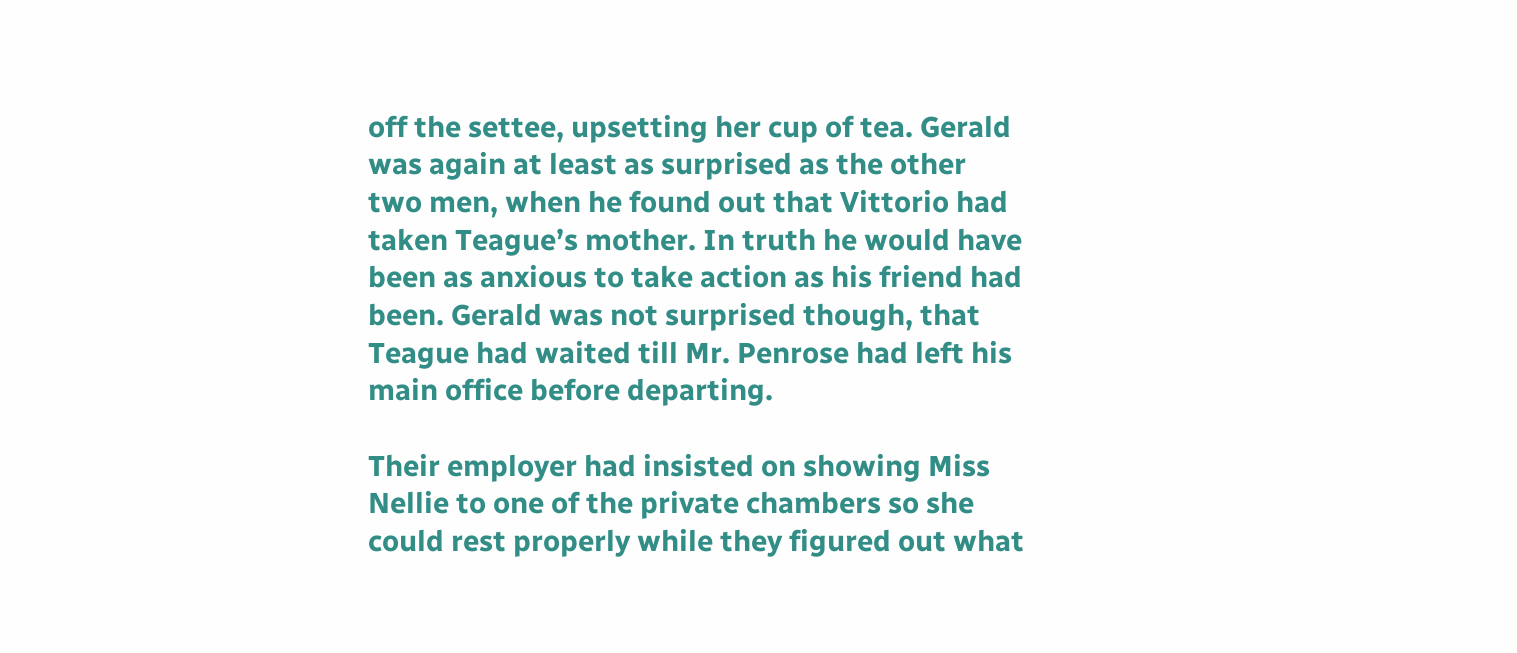off the settee, upsetting her cup of tea. Gerald was again at least as surprised as the other two men, when he found out that Vittorio had taken Teague’s mother. In truth he would have been as anxious to take action as his friend had been. Gerald was not surprised though, that Teague had waited till Mr. Penrose had left his main office before departing.

Their employer had insisted on showing Miss Nellie to one of the private chambers so she could rest properly while they figured out what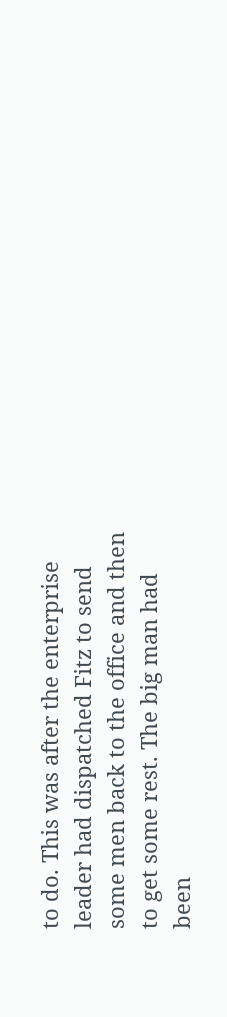to do. This was after the enterprise leader had dispatched Fitz to send some men back to the office and then to get some rest. The big man had been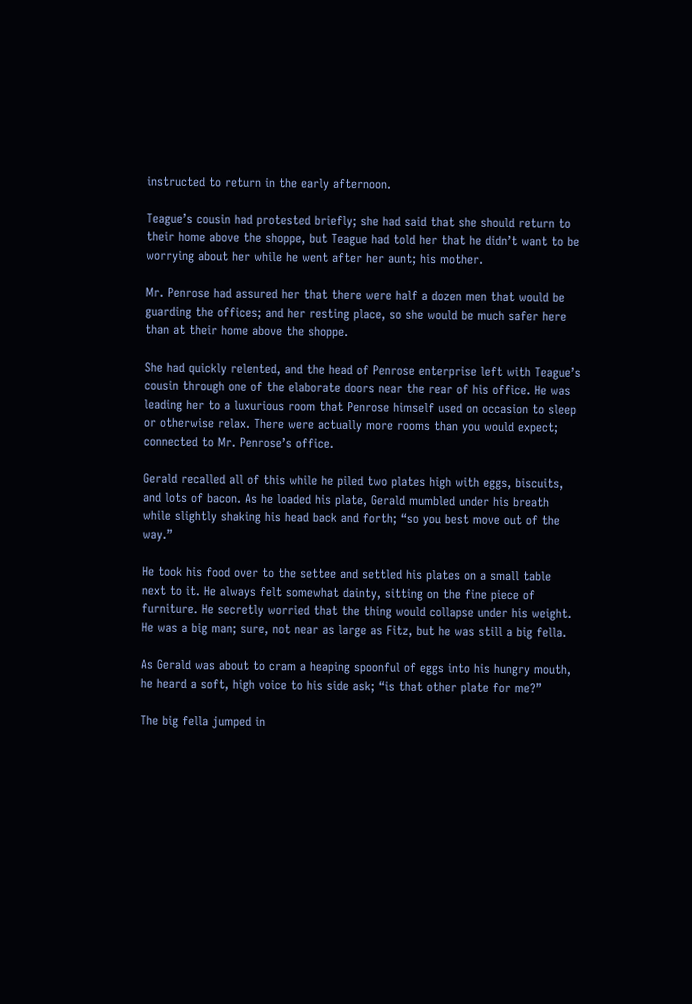instructed to return in the early afternoon.

Teague’s cousin had protested briefly; she had said that she should return to their home above the shoppe, but Teague had told her that he didn’t want to be worrying about her while he went after her aunt; his mother.

Mr. Penrose had assured her that there were half a dozen men that would be guarding the offices; and her resting place, so she would be much safer here than at their home above the shoppe.

She had quickly relented, and the head of Penrose enterprise left with Teague’s cousin through one of the elaborate doors near the rear of his office. He was leading her to a luxurious room that Penrose himself used on occasion to sleep or otherwise relax. There were actually more rooms than you would expect; connected to Mr. Penrose’s office.

Gerald recalled all of this while he piled two plates high with eggs, biscuits, and lots of bacon. As he loaded his plate, Gerald mumbled under his breath while slightly shaking his head back and forth; “so you best move out of the way.”

He took his food over to the settee and settled his plates on a small table next to it. He always felt somewhat dainty, sitting on the fine piece of furniture. He secretly worried that the thing would collapse under his weight. He was a big man; sure, not near as large as Fitz, but he was still a big fella.

As Gerald was about to cram a heaping spoonful of eggs into his hungry mouth, he heard a soft, high voice to his side ask; “is that other plate for me?”

The big fella jumped in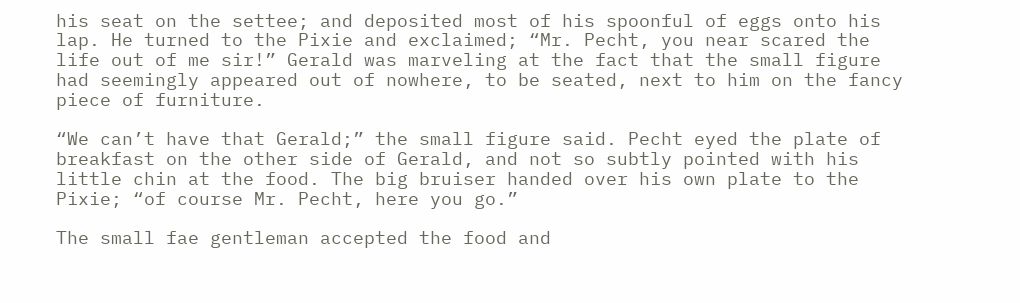his seat on the settee; and deposited most of his spoonful of eggs onto his lap. He turned to the Pixie and exclaimed; “Mr. Pecht, you near scared the life out of me sir!” Gerald was marveling at the fact that the small figure had seemingly appeared out of nowhere, to be seated, next to him on the fancy piece of furniture.

“We can’t have that Gerald;” the small figure said. Pecht eyed the plate of breakfast on the other side of Gerald, and not so subtly pointed with his little chin at the food. The big bruiser handed over his own plate to the Pixie; “of course Mr. Pecht, here you go.”

The small fae gentleman accepted the food and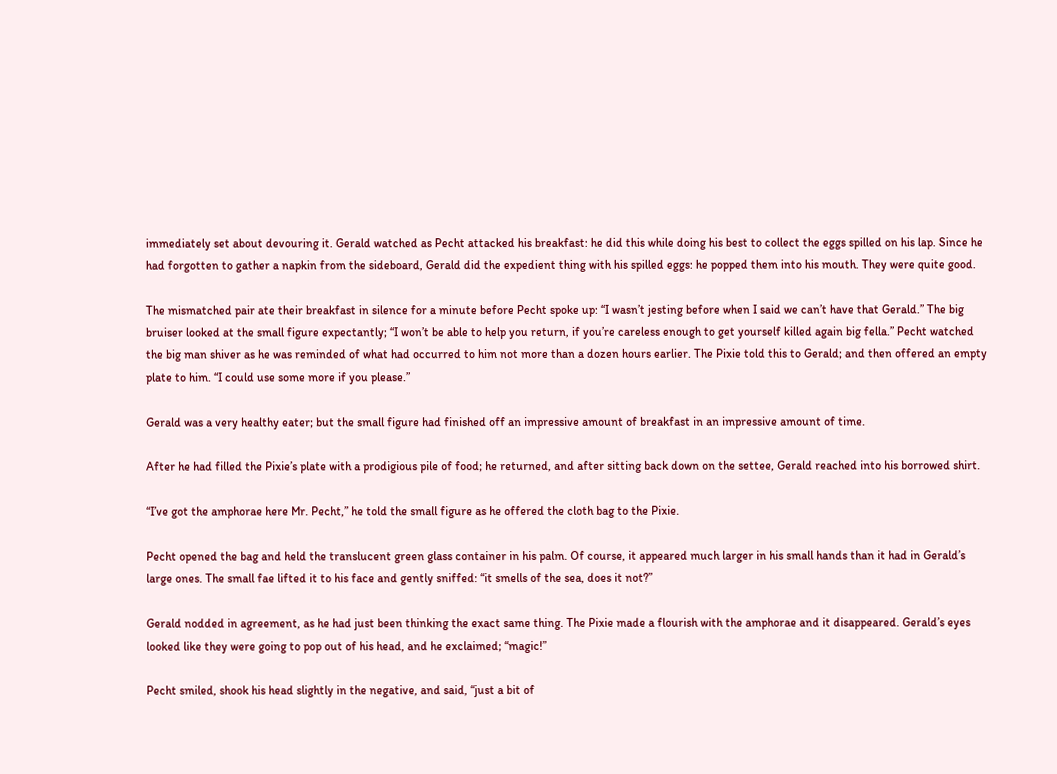immediately set about devouring it. Gerald watched as Pecht attacked his breakfast: he did this while doing his best to collect the eggs spilled on his lap. Since he had forgotten to gather a napkin from the sideboard, Gerald did the expedient thing with his spilled eggs: he popped them into his mouth. They were quite good.

The mismatched pair ate their breakfast in silence for a minute before Pecht spoke up: “I wasn’t jesting before when I said we can’t have that Gerald.” The big bruiser looked at the small figure expectantly; “I won’t be able to help you return, if you’re careless enough to get yourself killed again big fella.” Pecht watched the big man shiver as he was reminded of what had occurred to him not more than a dozen hours earlier. The Pixie told this to Gerald; and then offered an empty plate to him. “I could use some more if you please.”

Gerald was a very healthy eater; but the small figure had finished off an impressive amount of breakfast in an impressive amount of time.

After he had filled the Pixie’s plate with a prodigious pile of food; he returned, and after sitting back down on the settee, Gerald reached into his borrowed shirt.

“I’ve got the amphorae here Mr. Pecht,” he told the small figure as he offered the cloth bag to the Pixie.

Pecht opened the bag and held the translucent green glass container in his palm. Of course, it appeared much larger in his small hands than it had in Gerald’s large ones. The small fae lifted it to his face and gently sniffed: “it smells of the sea, does it not?”

Gerald nodded in agreement, as he had just been thinking the exact same thing. The Pixie made a flourish with the amphorae and it disappeared. Gerald’s eyes looked like they were going to pop out of his head, and he exclaimed; “magic!”

Pecht smiled, shook his head slightly in the negative, and said, “just a bit of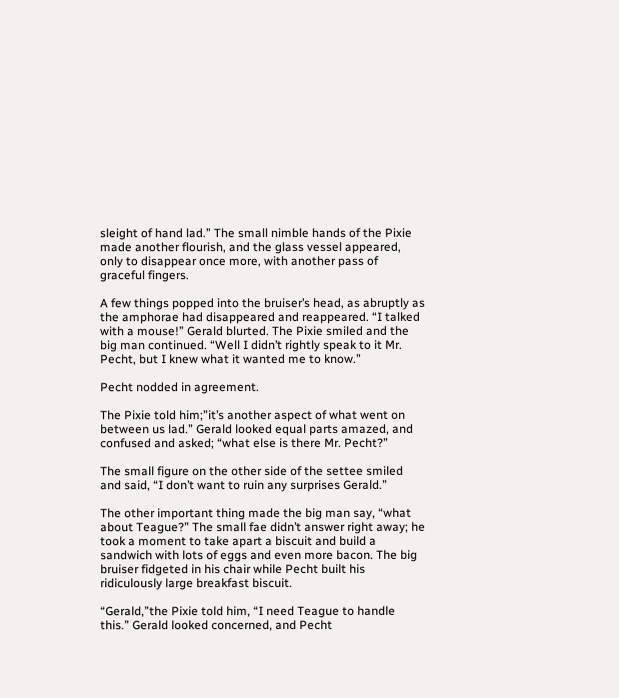sleight of hand lad.” The small nimble hands of the Pixie made another flourish, and the glass vessel appeared, only to disappear once more, with another pass of graceful fingers.

A few things popped into the bruiser’s head, as abruptly as the amphorae had disappeared and reappeared. “I talked with a mouse!” Gerald blurted. The Pixie smiled and the big man continued. “Well I didn’t rightly speak to it Mr. Pecht, but I knew what it wanted me to know.”

Pecht nodded in agreement.

The Pixie told him;”it’s another aspect of what went on between us lad.” Gerald looked equal parts amazed, and confused and asked; “what else is there Mr. Pecht?”

The small figure on the other side of the settee smiled and said, “I don’t want to ruin any surprises Gerald.”

The other important thing made the big man say, “what about Teague?” The small fae didn’t answer right away; he took a moment to take apart a biscuit and build a sandwich with lots of eggs and even more bacon. The big bruiser fidgeted in his chair while Pecht built his ridiculously large breakfast biscuit.

“Gerald,”the Pixie told him, “I need Teague to handle this.” Gerald looked concerned, and Pecht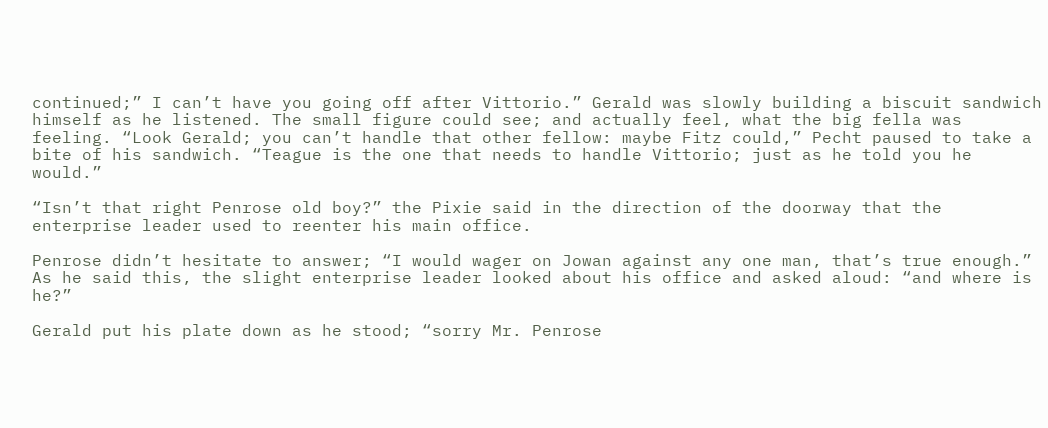continued;” I can’t have you going off after Vittorio.” Gerald was slowly building a biscuit sandwich himself as he listened. The small figure could see; and actually feel, what the big fella was feeling. “Look Gerald; you can’t handle that other fellow: maybe Fitz could,” Pecht paused to take a bite of his sandwich. “Teague is the one that needs to handle Vittorio; just as he told you he would.”

“Isn’t that right Penrose old boy?” the Pixie said in the direction of the doorway that the enterprise leader used to reenter his main office.

Penrose didn’t hesitate to answer; “I would wager on Jowan against any one man, that’s true enough.” As he said this, the slight enterprise leader looked about his office and asked aloud: “and where is he?”

Gerald put his plate down as he stood; “sorry Mr. Penrose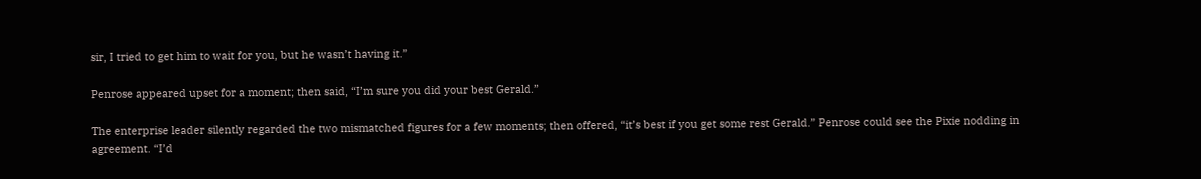sir, I tried to get him to wait for you, but he wasn’t having it.”

Penrose appeared upset for a moment; then said, “I’m sure you did your best Gerald.”

The enterprise leader silently regarded the two mismatched figures for a few moments; then offered, “it’s best if you get some rest Gerald.” Penrose could see the Pixie nodding in agreement. “I’d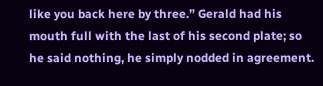like you back here by three.” Gerald had his mouth full with the last of his second plate; so he said nothing, he simply nodded in agreement.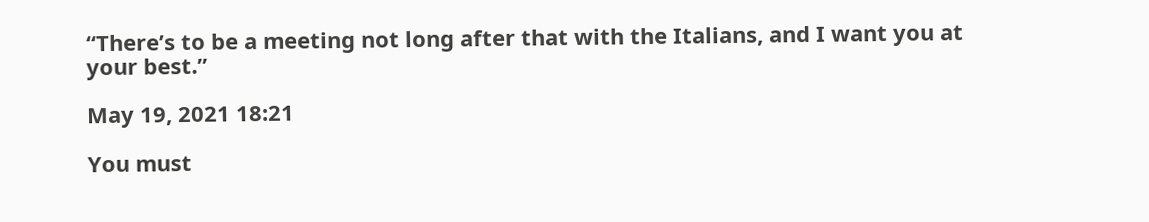“There’s to be a meeting not long after that with the Italians, and I want you at your best.”

May 19, 2021 18:21

You must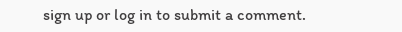sign up or log in to submit a comment.